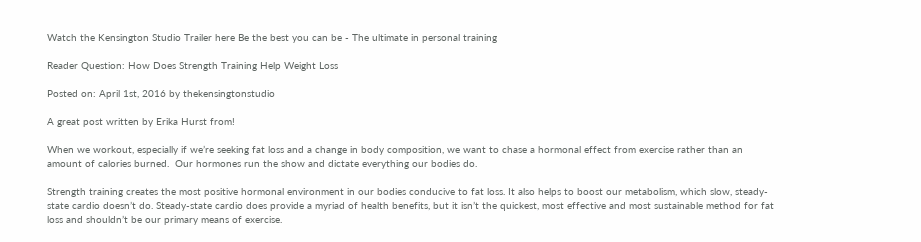Watch the Kensington Studio Trailer here Be the best you can be - The ultimate in personal training

Reader Question: How Does Strength Training Help Weight Loss

Posted on: April 1st, 2016 by thekensingtonstudio

A great post written by Erika Hurst from!

When we workout, especially if we’re seeking fat loss and a change in body composition, we want to chase a hormonal effect from exercise rather than an amount of calories burned.  Our hormones run the show and dictate everything our bodies do.

Strength training creates the most positive hormonal environment in our bodies conducive to fat loss. It also helps to boost our metabolism, which slow, steady-state cardio doesn’t do. Steady-state cardio does provide a myriad of health benefits, but it isn’t the quickest, most effective and most sustainable method for fat loss and shouldn’t be our primary means of exercise.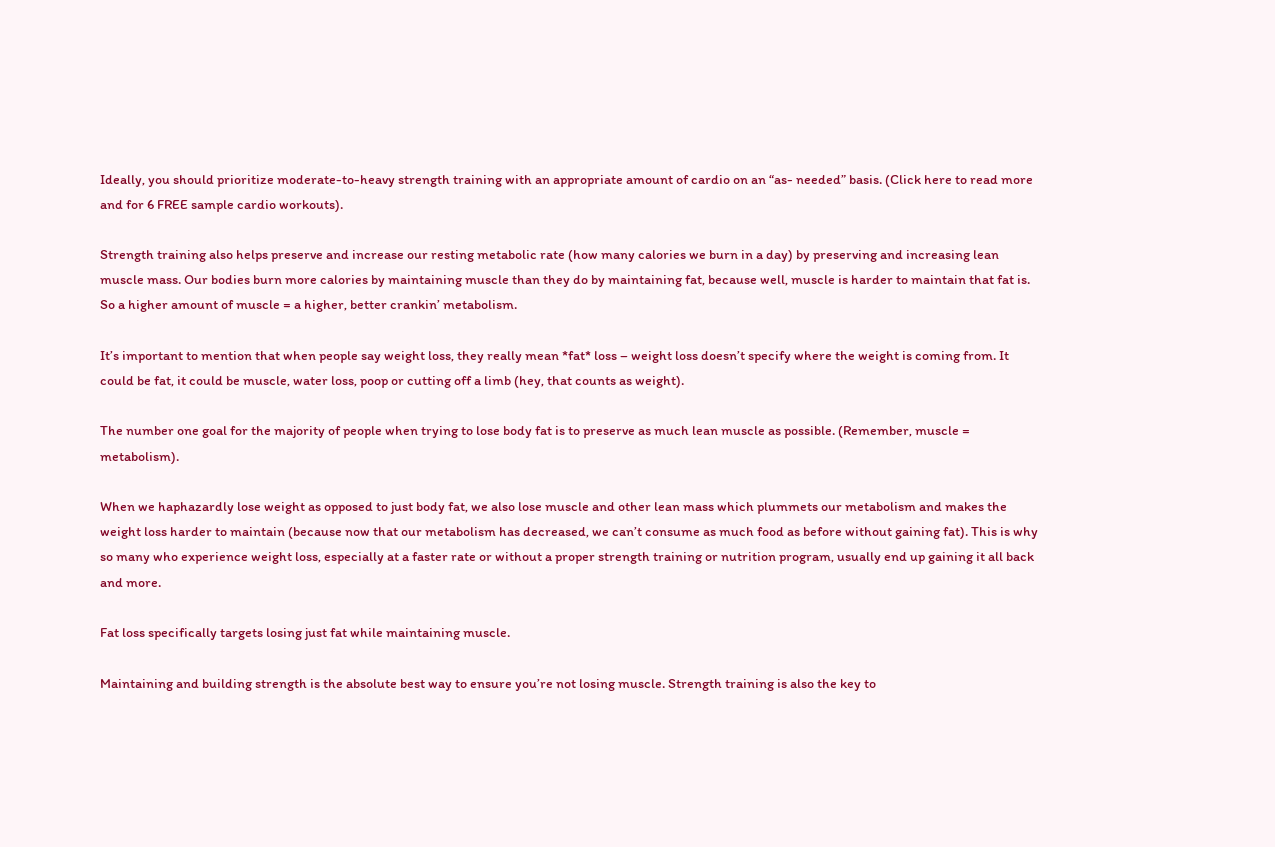Ideally, you should prioritize moderate-to-heavy strength training with an appropriate amount of cardio on an “as- needed” basis. (Click here to read more and for 6 FREE sample cardio workouts).

Strength training also helps preserve and increase our resting metabolic rate (how many calories we burn in a day) by preserving and increasing lean muscle mass. Our bodies burn more calories by maintaining muscle than they do by maintaining fat, because well, muscle is harder to maintain that fat is. So a higher amount of muscle = a higher, better crankin’ metabolism.

It’s important to mention that when people say weight loss, they really mean *fat* loss – weight loss doesn’t specify where the weight is coming from. It could be fat, it could be muscle, water loss, poop or cutting off a limb (hey, that counts as weight).

The number one goal for the majority of people when trying to lose body fat is to preserve as much lean muscle as possible. (Remember, muscle = metabolism).

When we haphazardly lose weight as opposed to just body fat, we also lose muscle and other lean mass which plummets our metabolism and makes the weight loss harder to maintain (because now that our metabolism has decreased, we can’t consume as much food as before without gaining fat). This is why so many who experience weight loss, especially at a faster rate or without a proper strength training or nutrition program, usually end up gaining it all back and more.

Fat loss specifically targets losing just fat while maintaining muscle.

Maintaining and building strength is the absolute best way to ensure you’re not losing muscle. Strength training is also the key to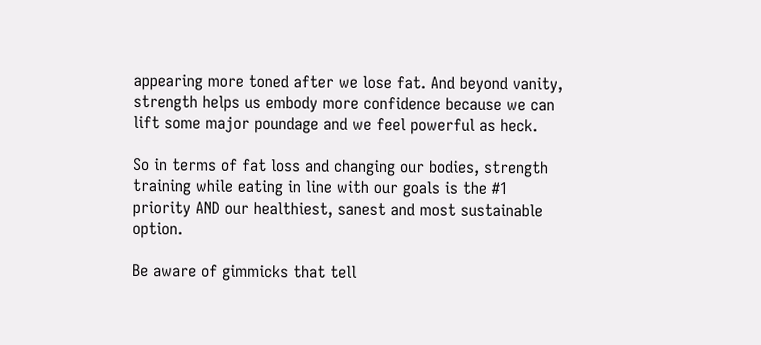appearing more toned after we lose fat. And beyond vanity, strength helps us embody more confidence because we can lift some major poundage and we feel powerful as heck.

So in terms of fat loss and changing our bodies, strength training while eating in line with our goals is the #1 priority AND our healthiest, sanest and most sustainable option.

Be aware of gimmicks that tell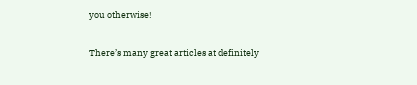you otherwise!

There’s many great articles at definitely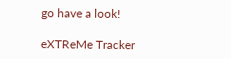go have a look!

eXTReMe Tracker